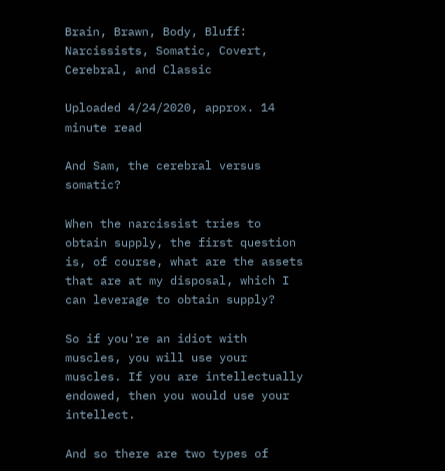Brain, Brawn, Body, Bluff: Narcissists, Somatic, Covert, Cerebral, and Classic

Uploaded 4/24/2020, approx. 14 minute read

And Sam, the cerebral versus somatic?

When the narcissist tries to obtain supply, the first question is, of course, what are the assets that are at my disposal, which I can leverage to obtain supply?

So if you're an idiot with muscles, you will use your muscles. If you are intellectually endowed, then you would use your intellect.

And so there are two types of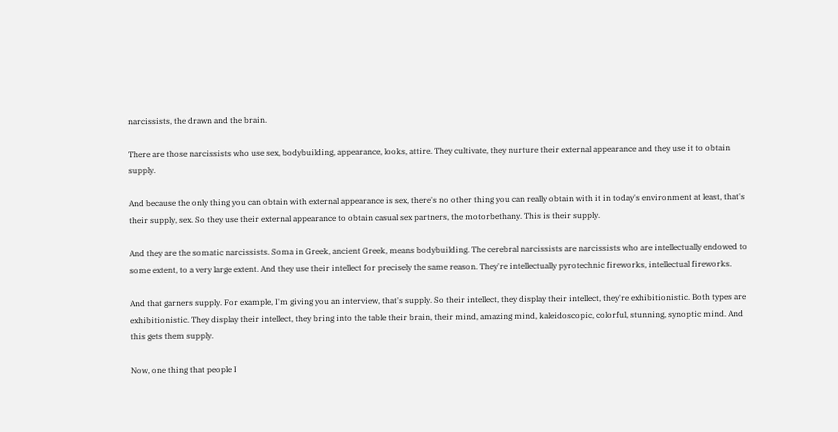narcissists, the drawn and the brain.

There are those narcissists who use sex, bodybuilding, appearance, looks, attire. They cultivate, they nurture their external appearance and they use it to obtain supply.

And because the only thing you can obtain with external appearance is sex, there's no other thing you can really obtain with it in today's environment at least, that's their supply, sex. So they use their external appearance to obtain casual sex partners, the motorbethany. This is their supply.

And they are the somatic narcissists. Soma in Greek, ancient Greek, means bodybuilding. The cerebral narcissists are narcissists who are intellectually endowed to some extent, to a very large extent. And they use their intellect for precisely the same reason. They're intellectually pyrotechnic fireworks, intellectual fireworks.

And that garners supply. For example, I'm giving you an interview, that's supply. So their intellect, they display their intellect, they're exhibitionistic. Both types are exhibitionistic. They display their intellect, they bring into the table their brain, their mind, amazing mind, kaleidoscopic, colorful, stunning, synoptic mind. And this gets them supply.

Now, one thing that people I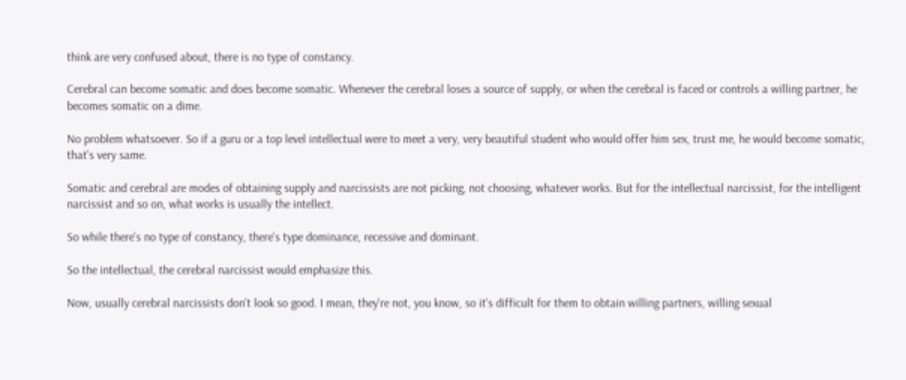think are very confused about, there is no type of constancy.

Cerebral can become somatic and does become somatic. Whenever the cerebral loses a source of supply, or when the cerebral is faced or controls a willing partner, he becomes somatic on a dime.

No problem whatsoever. So if a guru or a top level intellectual were to meet a very, very beautiful student who would offer him sex, trust me, he would become somatic, that's very same.

Somatic and cerebral are modes of obtaining supply and narcissists are not picking, not choosing, whatever works. But for the intellectual narcissist, for the intelligent narcissist and so on, what works is usually the intellect.

So while there's no type of constancy, there's type dominance, recessive and dominant.

So the intellectual, the cerebral narcissist would emphasize this.

Now, usually cerebral narcissists don't look so good. I mean, they're not, you know, so it's difficult for them to obtain willing partners, willing sexual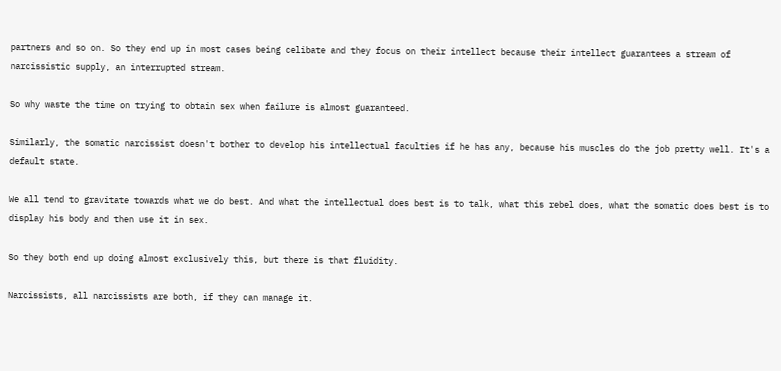partners and so on. So they end up in most cases being celibate and they focus on their intellect because their intellect guarantees a stream of narcissistic supply, an interrupted stream.

So why waste the time on trying to obtain sex when failure is almost guaranteed.

Similarly, the somatic narcissist doesn't bother to develop his intellectual faculties if he has any, because his muscles do the job pretty well. It's a default state.

We all tend to gravitate towards what we do best. And what the intellectual does best is to talk, what this rebel does, what the somatic does best is to display his body and then use it in sex.

So they both end up doing almost exclusively this, but there is that fluidity.

Narcissists, all narcissists are both, if they can manage it.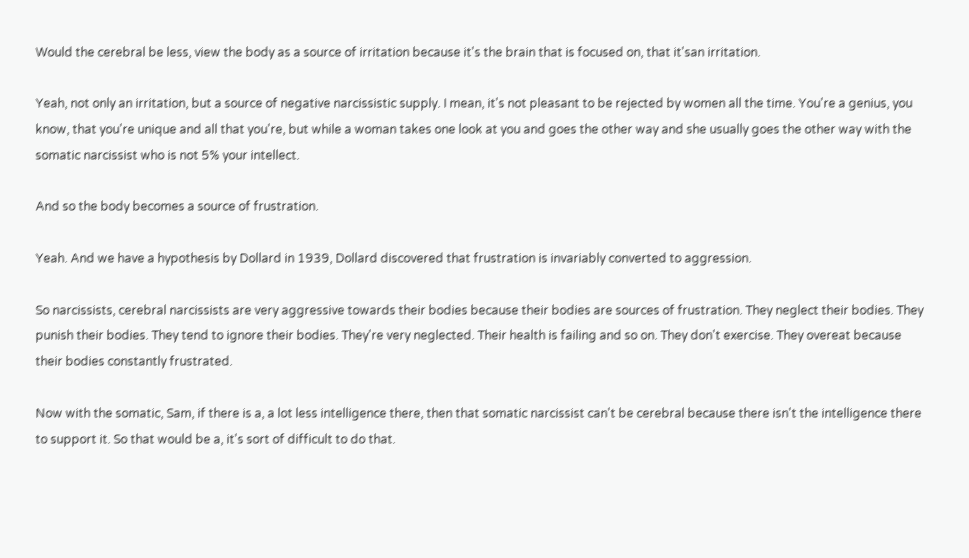Would the cerebral be less, view the body as a source of irritation because it's the brain that is focused on, that it'san irritation.

Yeah, not only an irritation, but a source of negative narcissistic supply. I mean, it's not pleasant to be rejected by women all the time. You're a genius, you know, that you're unique and all that you're, but while a woman takes one look at you and goes the other way and she usually goes the other way with the somatic narcissist who is not 5% your intellect.

And so the body becomes a source of frustration.

Yeah. And we have a hypothesis by Dollard in 1939, Dollard discovered that frustration is invariably converted to aggression.

So narcissists, cerebral narcissists are very aggressive towards their bodies because their bodies are sources of frustration. They neglect their bodies. They punish their bodies. They tend to ignore their bodies. They're very neglected. Their health is failing and so on. They don't exercise. They overeat because their bodies constantly frustrated.

Now with the somatic, Sam, if there is a, a lot less intelligence there, then that somatic narcissist can't be cerebral because there isn't the intelligence there to support it. So that would be a, it's sort of difficult to do that.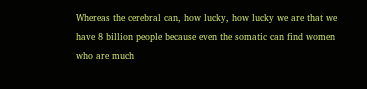Whereas the cerebral can, how lucky, how lucky we are that we have 8 billion people because even the somatic can find women who are much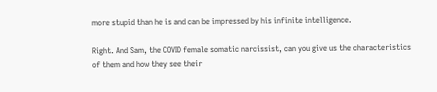more stupid than he is and can be impressed by his infinite intelligence.

Right. And Sam, the COVID female somatic narcissist, can you give us the characteristics of them and how they see their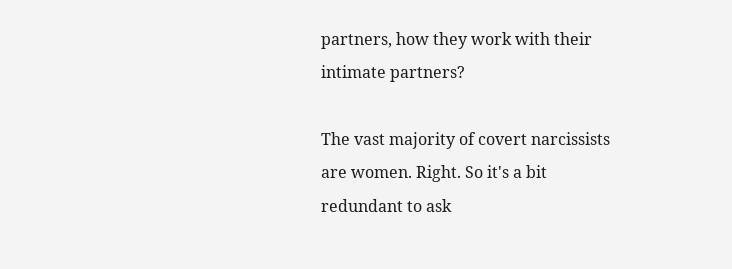partners, how they work with their intimate partners?

The vast majority of covert narcissists are women. Right. So it's a bit redundant to ask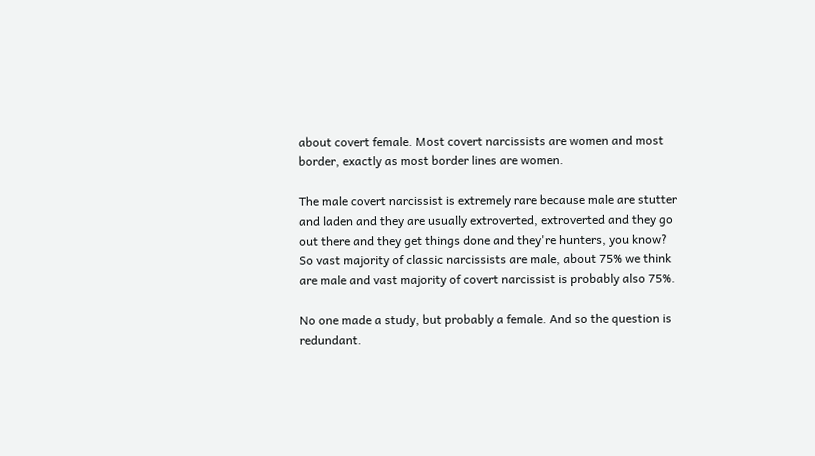about covert female. Most covert narcissists are women and most border, exactly as most border lines are women.

The male covert narcissist is extremely rare because male are stutter and laden and they are usually extroverted, extroverted and they go out there and they get things done and they're hunters, you know? So vast majority of classic narcissists are male, about 75% we think are male and vast majority of covert narcissist is probably also 75%.

No one made a study, but probably a female. And so the question is redundant.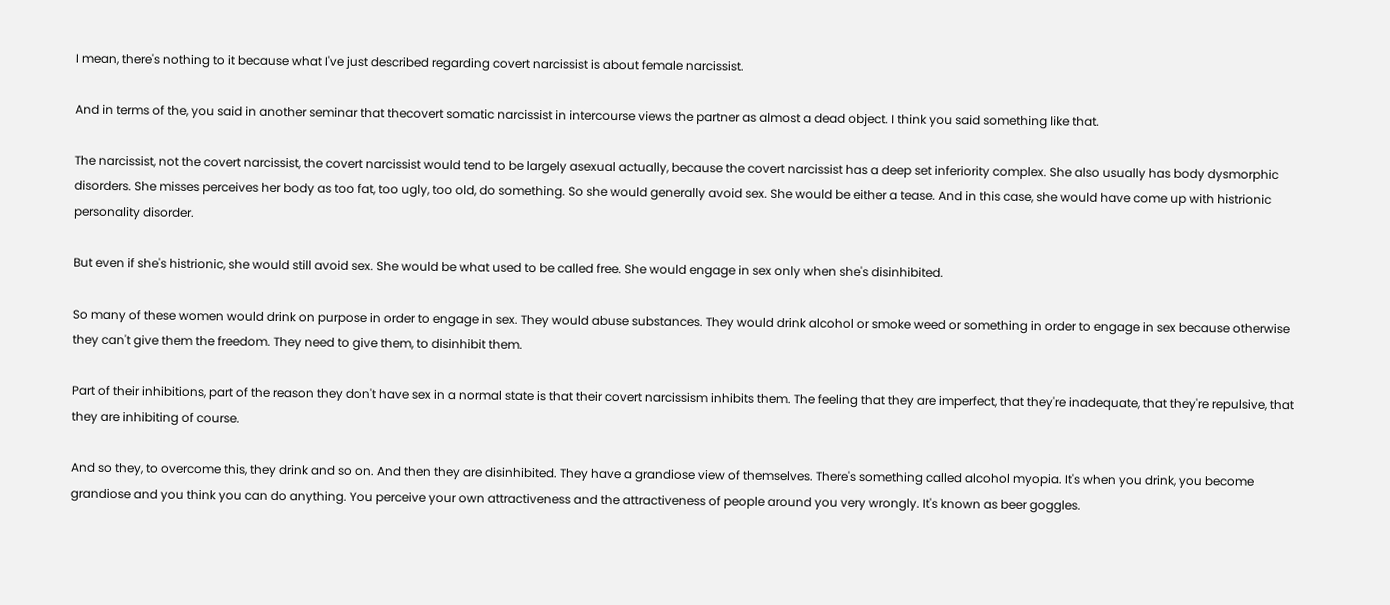I mean, there's nothing to it because what I've just described regarding covert narcissist is about female narcissist.

And in terms of the, you said in another seminar that thecovert somatic narcissist in intercourse views the partner as almost a dead object. I think you said something like that.

The narcissist, not the covert narcissist, the covert narcissist would tend to be largely asexual actually, because the covert narcissist has a deep set inferiority complex. She also usually has body dysmorphic disorders. She misses perceives her body as too fat, too ugly, too old, do something. So she would generally avoid sex. She would be either a tease. And in this case, she would have come up with histrionic personality disorder.

But even if she's histrionic, she would still avoid sex. She would be what used to be called free. She would engage in sex only when she's disinhibited.

So many of these women would drink on purpose in order to engage in sex. They would abuse substances. They would drink alcohol or smoke weed or something in order to engage in sex because otherwise they can't give them the freedom. They need to give them, to disinhibit them.

Part of their inhibitions, part of the reason they don't have sex in a normal state is that their covert narcissism inhibits them. The feeling that they are imperfect, that they're inadequate, that they're repulsive, that they are inhibiting of course.

And so they, to overcome this, they drink and so on. And then they are disinhibited. They have a grandiose view of themselves. There's something called alcohol myopia. It's when you drink, you become grandiose and you think you can do anything. You perceive your own attractiveness and the attractiveness of people around you very wrongly. It's known as beer goggles.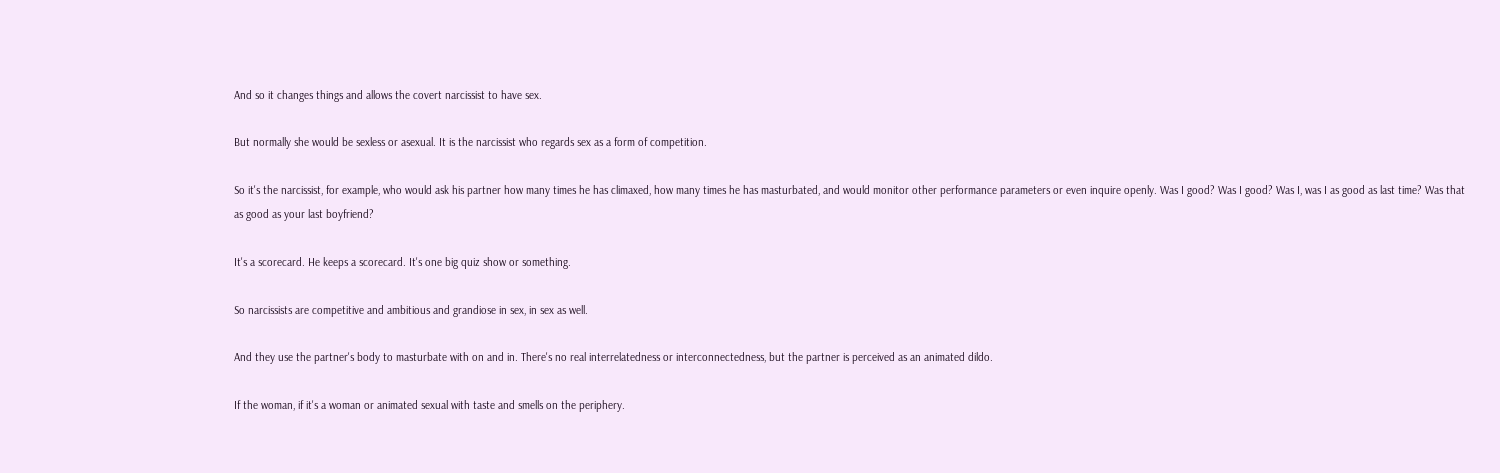And so it changes things and allows the covert narcissist to have sex.

But normally she would be sexless or asexual. It is the narcissist who regards sex as a form of competition.

So it's the narcissist, for example, who would ask his partner how many times he has climaxed, how many times he has masturbated, and would monitor other performance parameters or even inquire openly. Was I good? Was I good? Was I, was I as good as last time? Was that as good as your last boyfriend?

It's a scorecard. He keeps a scorecard. It's one big quiz show or something.

So narcissists are competitive and ambitious and grandiose in sex, in sex as well.

And they use the partner's body to masturbate with on and in. There's no real interrelatedness or interconnectedness, but the partner is perceived as an animated dildo.

If the woman, if it's a woman or animated sexual with taste and smells on the periphery.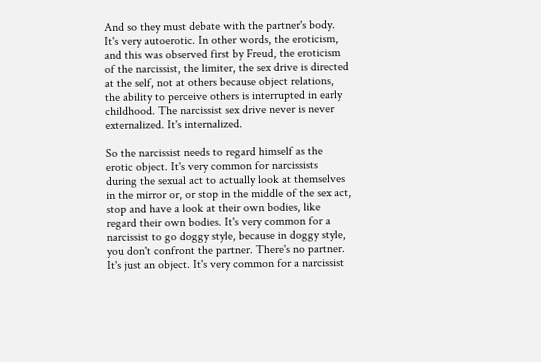And so they must debate with the partner's body. It's very autoerotic. In other words, the eroticism, and this was observed first by Freud, the eroticism of the narcissist, the limiter, the sex drive is directed at the self, not at others because object relations, the ability to perceive others is interrupted in early childhood. The narcissist sex drive never is never externalized. It's internalized.

So the narcissist needs to regard himself as the erotic object. It's very common for narcissists during the sexual act to actually look at themselves in the mirror or, or stop in the middle of the sex act, stop and have a look at their own bodies, like regard their own bodies. It's very common for a narcissist to go doggy style, because in doggy style, you don't confront the partner. There's no partner. It's just an object. It's very common for a narcissist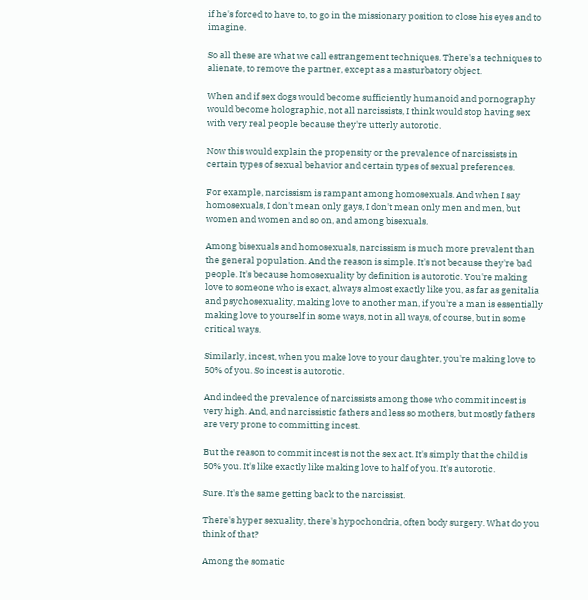if he's forced to have to, to go in the missionary position to close his eyes and to imagine.

So all these are what we call estrangement techniques. There's a techniques to alienate, to remove the partner, except as a masturbatory object.

When and if sex dogs would become sufficiently humanoid and pornography would become holographic, not all narcissists, I think would stop having sex with very real people because they're utterly autorotic.

Now this would explain the propensity or the prevalence of narcissists in certain types of sexual behavior and certain types of sexual preferences.

For example, narcissism is rampant among homosexuals. And when I say homosexuals, I don't mean only gays, I don't mean only men and men, but women and women and so on, and among bisexuals.

Among bisexuals and homosexuals, narcissism is much more prevalent than the general population. And the reason is simple. It's not because they're bad people. It's because homosexuality by definition is autorotic. You're making love to someone who is exact, always almost exactly like you, as far as genitalia and psychosexuality, making love to another man, if you're a man is essentially making love to yourself in some ways, not in all ways, of course, but in some critical ways.

Similarly, incest, when you make love to your daughter, you're making love to 50% of you. So incest is autorotic.

And indeed the prevalence of narcissists among those who commit incest is very high. And, and narcissistic fathers and less so mothers, but mostly fathers are very prone to committing incest.

But the reason to commit incest is not the sex act. It's simply that the child is 50% you. It's like exactly like making love to half of you. It's autorotic.

Sure. It's the same getting back to the narcissist.

There's hyper sexuality, there's hypochondria, often body surgery. What do you think of that?

Among the somatic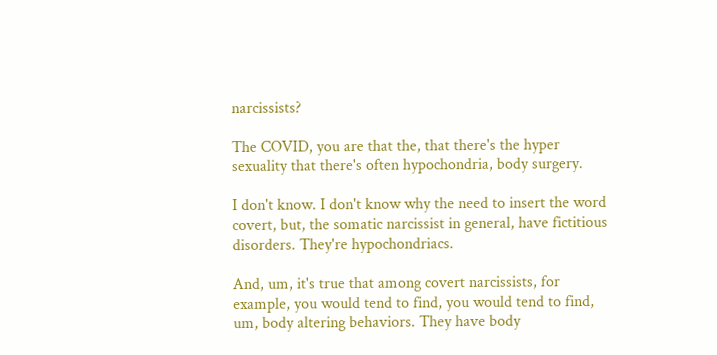narcissists?

The COVID, you are that the, that there's the hyper sexuality that there's often hypochondria, body surgery.

I don't know. I don't know why the need to insert the word covert, but, the somatic narcissist in general, have fictitious disorders. They're hypochondriacs.

And, um, it's true that among covert narcissists, for example, you would tend to find, you would tend to find, um, body altering behaviors. They have body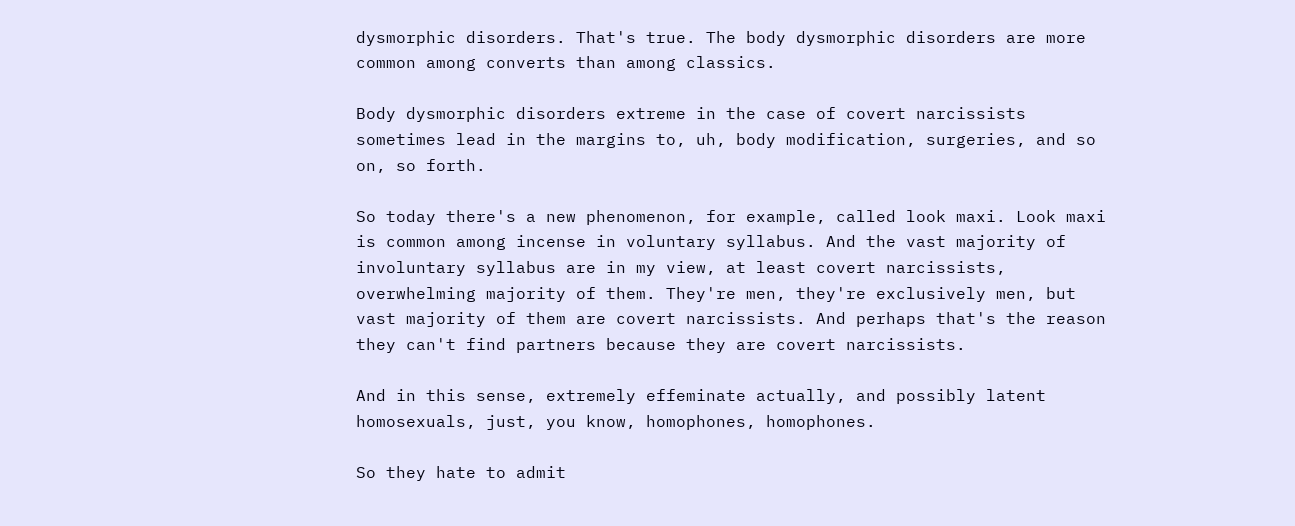dysmorphic disorders. That's true. The body dysmorphic disorders are more common among converts than among classics.

Body dysmorphic disorders extreme in the case of covert narcissists sometimes lead in the margins to, uh, body modification, surgeries, and so on, so forth.

So today there's a new phenomenon, for example, called look maxi. Look maxi is common among incense in voluntary syllabus. And the vast majority of involuntary syllabus are in my view, at least covert narcissists, overwhelming majority of them. They're men, they're exclusively men, but vast majority of them are covert narcissists. And perhaps that's the reason they can't find partners because they are covert narcissists.

And in this sense, extremely effeminate actually, and possibly latent homosexuals, just, you know, homophones, homophones.

So they hate to admit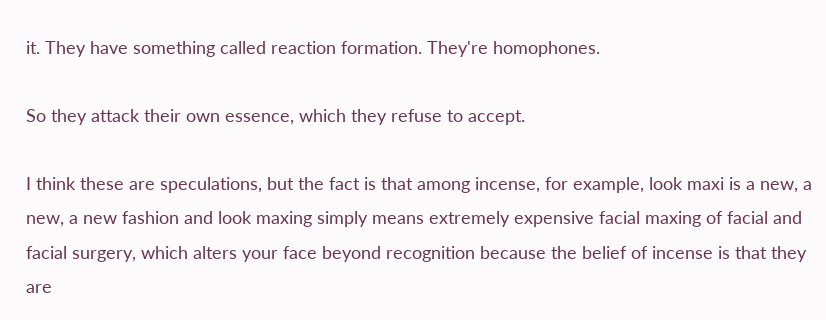it. They have something called reaction formation. They're homophones.

So they attack their own essence, which they refuse to accept.

I think these are speculations, but the fact is that among incense, for example, look maxi is a new, a new, a new fashion and look maxing simply means extremely expensive facial maxing of facial and facial surgery, which alters your face beyond recognition because the belief of incense is that they are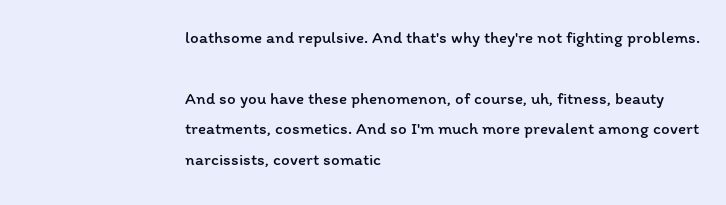loathsome and repulsive. And that's why they're not fighting problems.

And so you have these phenomenon, of course, uh, fitness, beauty treatments, cosmetics. And so I'm much more prevalent among covert narcissists, covert somatic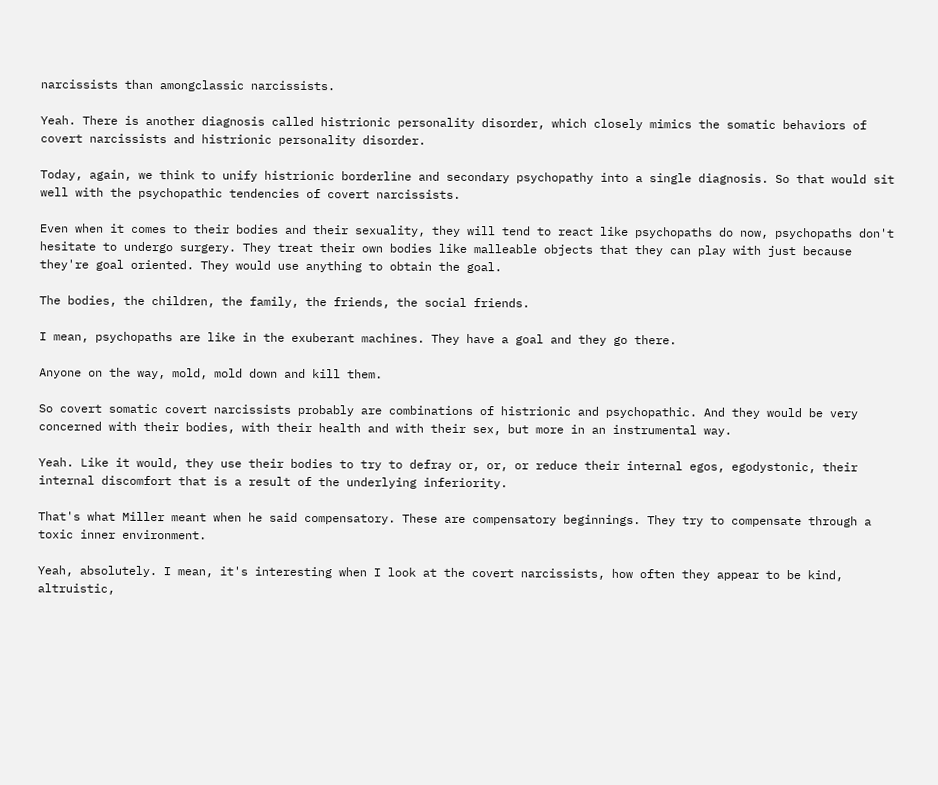narcissists than amongclassic narcissists.

Yeah. There is another diagnosis called histrionic personality disorder, which closely mimics the somatic behaviors of covert narcissists and histrionic personality disorder.

Today, again, we think to unify histrionic borderline and secondary psychopathy into a single diagnosis. So that would sit well with the psychopathic tendencies of covert narcissists.

Even when it comes to their bodies and their sexuality, they will tend to react like psychopaths do now, psychopaths don't hesitate to undergo surgery. They treat their own bodies like malleable objects that they can play with just because they're goal oriented. They would use anything to obtain the goal.

The bodies, the children, the family, the friends, the social friends.

I mean, psychopaths are like in the exuberant machines. They have a goal and they go there.

Anyone on the way, mold, mold down and kill them.

So covert somatic covert narcissists probably are combinations of histrionic and psychopathic. And they would be very concerned with their bodies, with their health and with their sex, but more in an instrumental way.

Yeah. Like it would, they use their bodies to try to defray or, or, or reduce their internal egos, egodystonic, their internal discomfort that is a result of the underlying inferiority.

That's what Miller meant when he said compensatory. These are compensatory beginnings. They try to compensate through a toxic inner environment.

Yeah, absolutely. I mean, it's interesting when I look at the covert narcissists, how often they appear to be kind, altruistic,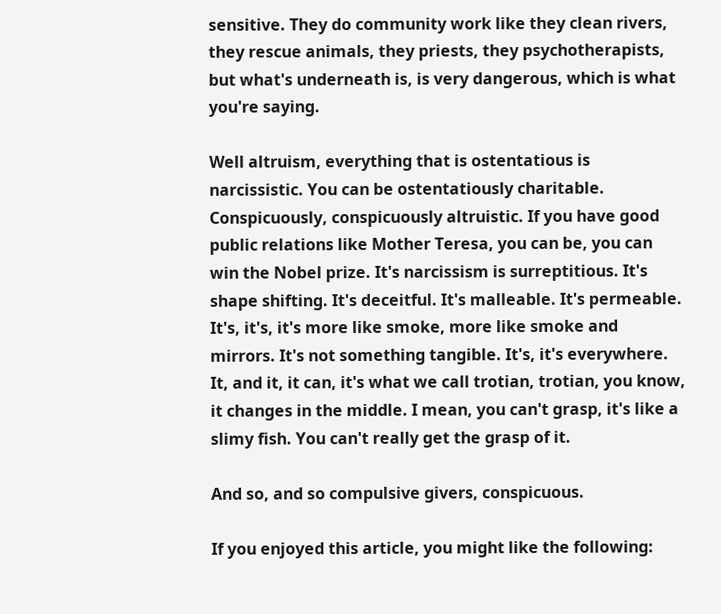sensitive. They do community work like they clean rivers, they rescue animals, they priests, they psychotherapists, but what's underneath is, is very dangerous, which is what you're saying.

Well altruism, everything that is ostentatious is narcissistic. You can be ostentatiously charitable. Conspicuously, conspicuously altruistic. If you have good public relations like Mother Teresa, you can be, you can win the Nobel prize. It's narcissism is surreptitious. It's shape shifting. It's deceitful. It's malleable. It's permeable. It's, it's, it's more like smoke, more like smoke and mirrors. It's not something tangible. It's, it's everywhere. It, and it, it can, it's what we call trotian, trotian, you know, it changes in the middle. I mean, you can't grasp, it's like a slimy fish. You can't really get the grasp of it.

And so, and so compulsive givers, conspicuous.

If you enjoyed this article, you might like the following: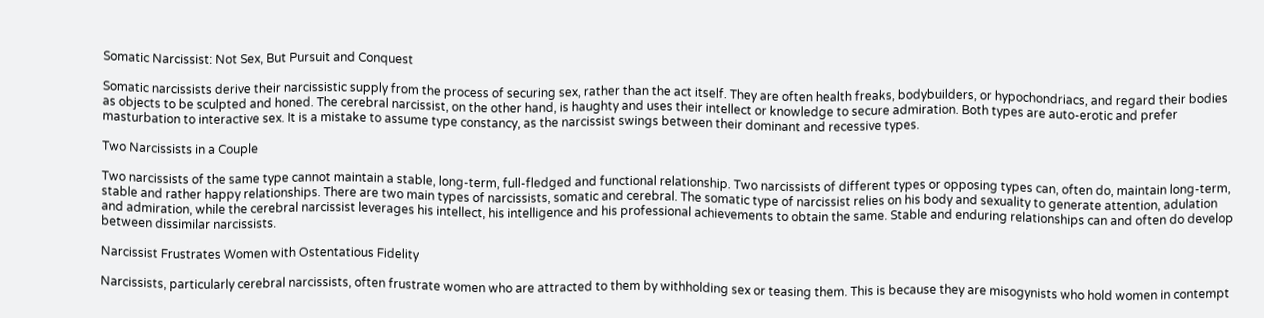Somatic Narcissist: Not Sex, But Pursuit and Conquest

Somatic narcissists derive their narcissistic supply from the process of securing sex, rather than the act itself. They are often health freaks, bodybuilders, or hypochondriacs, and regard their bodies as objects to be sculpted and honed. The cerebral narcissist, on the other hand, is haughty and uses their intellect or knowledge to secure admiration. Both types are auto-erotic and prefer masturbation to interactive sex. It is a mistake to assume type constancy, as the narcissist swings between their dominant and recessive types.

Two Narcissists in a Couple

Two narcissists of the same type cannot maintain a stable, long-term, full-fledged and functional relationship. Two narcissists of different types or opposing types can, often do, maintain long-term, stable and rather happy relationships. There are two main types of narcissists, somatic and cerebral. The somatic type of narcissist relies on his body and sexuality to generate attention, adulation and admiration, while the cerebral narcissist leverages his intellect, his intelligence and his professional achievements to obtain the same. Stable and enduring relationships can and often do develop between dissimilar narcissists.

Narcissist Frustrates Women with Ostentatious Fidelity

Narcissists, particularly cerebral narcissists, often frustrate women who are attracted to them by withholding sex or teasing them. This is because they are misogynists who hold women in contempt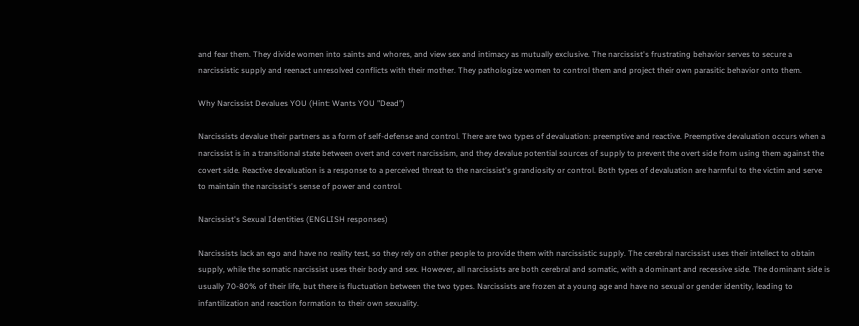and fear them. They divide women into saints and whores, and view sex and intimacy as mutually exclusive. The narcissist's frustrating behavior serves to secure a narcissistic supply and reenact unresolved conflicts with their mother. They pathologize women to control them and project their own parasitic behavior onto them.

Why Narcissist Devalues YOU (Hint: Wants YOU "Dead")

Narcissists devalue their partners as a form of self-defense and control. There are two types of devaluation: preemptive and reactive. Preemptive devaluation occurs when a narcissist is in a transitional state between overt and covert narcissism, and they devalue potential sources of supply to prevent the overt side from using them against the covert side. Reactive devaluation is a response to a perceived threat to the narcissist's grandiosity or control. Both types of devaluation are harmful to the victim and serve to maintain the narcissist's sense of power and control.

Narcissist's Sexual Identities (ENGLISH responses)

Narcissists lack an ego and have no reality test, so they rely on other people to provide them with narcissistic supply. The cerebral narcissist uses their intellect to obtain supply, while the somatic narcissist uses their body and sex. However, all narcissists are both cerebral and somatic, with a dominant and recessive side. The dominant side is usually 70-80% of their life, but there is fluctuation between the two types. Narcissists are frozen at a young age and have no sexual or gender identity, leading to infantilization and reaction formation to their own sexuality.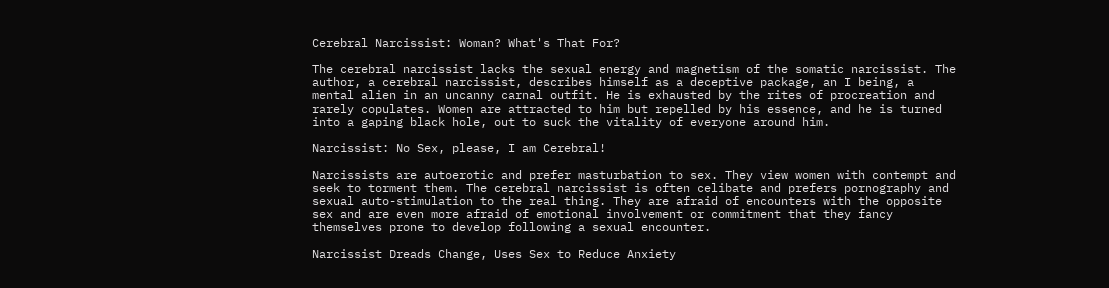Cerebral Narcissist: Woman? What's That For?

The cerebral narcissist lacks the sexual energy and magnetism of the somatic narcissist. The author, a cerebral narcissist, describes himself as a deceptive package, an I being, a mental alien in an uncanny carnal outfit. He is exhausted by the rites of procreation and rarely copulates. Women are attracted to him but repelled by his essence, and he is turned into a gaping black hole, out to suck the vitality of everyone around him.

Narcissist: No Sex, please, I am Cerebral!

Narcissists are autoerotic and prefer masturbation to sex. They view women with contempt and seek to torment them. The cerebral narcissist is often celibate and prefers pornography and sexual auto-stimulation to the real thing. They are afraid of encounters with the opposite sex and are even more afraid of emotional involvement or commitment that they fancy themselves prone to develop following a sexual encounter.

Narcissist Dreads Change, Uses Sex to Reduce Anxiety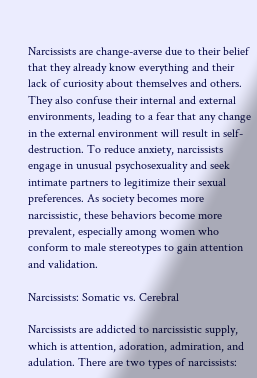Narcissists are change-averse due to their belief that they already know everything and their lack of curiosity about themselves and others. They also confuse their internal and external environments, leading to a fear that any change in the external environment will result in self-destruction. To reduce anxiety, narcissists engage in unusual psychosexuality and seek intimate partners to legitimize their sexual preferences. As society becomes more narcissistic, these behaviors become more prevalent, especially among women who conform to male stereotypes to gain attention and validation.

Narcissists: Somatic vs. Cerebral

Narcissists are addicted to narcissistic supply, which is attention, adoration, admiration, and adulation. There are two types of narcissists: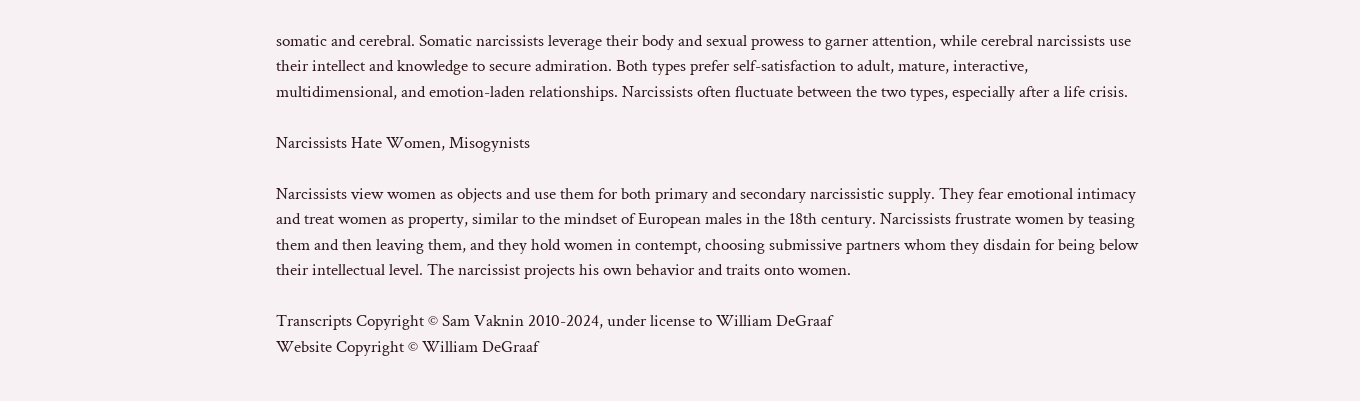somatic and cerebral. Somatic narcissists leverage their body and sexual prowess to garner attention, while cerebral narcissists use their intellect and knowledge to secure admiration. Both types prefer self-satisfaction to adult, mature, interactive, multidimensional, and emotion-laden relationships. Narcissists often fluctuate between the two types, especially after a life crisis.

Narcissists Hate Women, Misogynists

Narcissists view women as objects and use them for both primary and secondary narcissistic supply. They fear emotional intimacy and treat women as property, similar to the mindset of European males in the 18th century. Narcissists frustrate women by teasing them and then leaving them, and they hold women in contempt, choosing submissive partners whom they disdain for being below their intellectual level. The narcissist projects his own behavior and traits onto women.

Transcripts Copyright © Sam Vaknin 2010-2024, under license to William DeGraaf
Website Copyright © William DeGraaf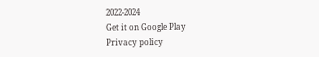2022-2024
Get it on Google Play
Privacy policy